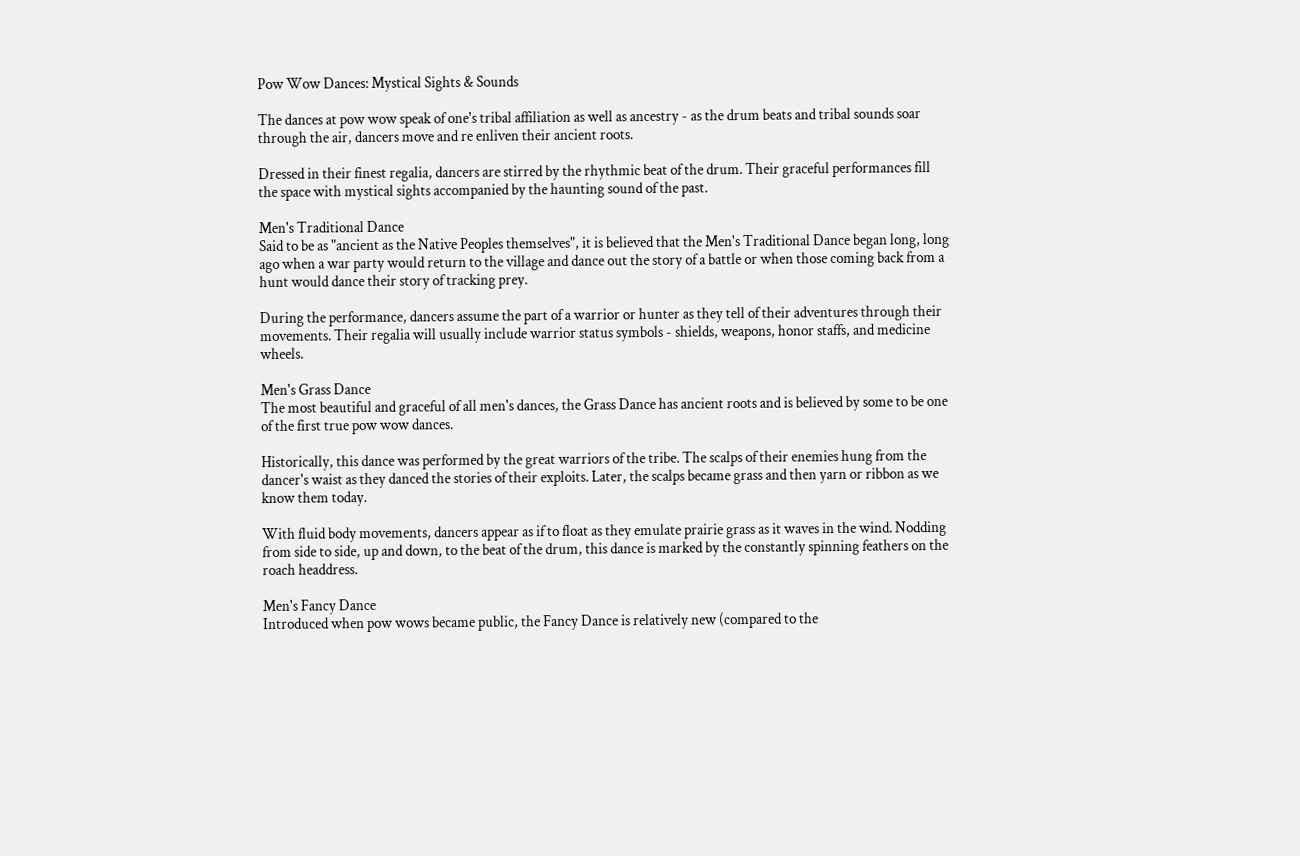Pow Wow Dances: Mystical Sights & Sounds

The dances at pow wow speak of one's tribal affiliation as well as ancestry - as the drum beats and tribal sounds soar through the air, dancers move and re enliven their ancient roots.

Dressed in their finest regalia, dancers are stirred by the rhythmic beat of the drum. Their graceful performances fill the space with mystical sights accompanied by the haunting sound of the past.

Men's Traditional Dance
Said to be as "ancient as the Native Peoples themselves", it is believed that the Men's Traditional Dance began long, long ago when a war party would return to the village and dance out the story of a battle or when those coming back from a hunt would dance their story of tracking prey.

During the performance, dancers assume the part of a warrior or hunter as they tell of their adventures through their movements. Their regalia will usually include warrior status symbols - shields, weapons, honor staffs, and medicine wheels.

Men's Grass Dance
The most beautiful and graceful of all men's dances, the Grass Dance has ancient roots and is believed by some to be one of the first true pow wow dances.

Historically, this dance was performed by the great warriors of the tribe. The scalps of their enemies hung from the dancer's waist as they danced the stories of their exploits. Later, the scalps became grass and then yarn or ribbon as we know them today.

With fluid body movements, dancers appear as if to float as they emulate prairie grass as it waves in the wind. Nodding from side to side, up and down, to the beat of the drum, this dance is marked by the constantly spinning feathers on the roach headdress.

Men's Fancy Dance
Introduced when pow wows became public, the Fancy Dance is relatively new (compared to the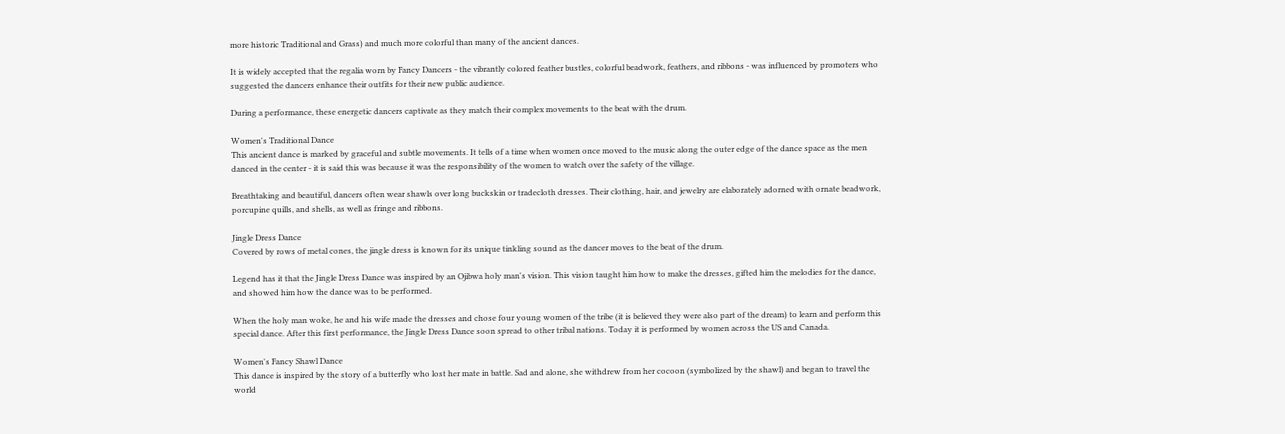more historic Traditional and Grass) and much more colorful than many of the ancient dances.

It is widely accepted that the regalia worn by Fancy Dancers - the vibrantly colored feather bustles, colorful beadwork, feathers, and ribbons - was influenced by promoters who suggested the dancers enhance their outfits for their new public audience.

During a performance, these energetic dancers captivate as they match their complex movements to the beat with the drum.

Women's Traditional Dance
This ancient dance is marked by graceful and subtle movements. It tells of a time when women once moved to the music along the outer edge of the dance space as the men danced in the center - it is said this was because it was the responsibility of the women to watch over the safety of the village.

Breathtaking and beautiful, dancers often wear shawls over long buckskin or tradecloth dresses. Their clothing, hair, and jewelry are elaborately adorned with ornate beadwork, porcupine quills, and shells, as well as fringe and ribbons.

Jingle Dress Dance
Covered by rows of metal cones, the jingle dress is known for its unique tinkling sound as the dancer moves to the beat of the drum.

Legend has it that the Jingle Dress Dance was inspired by an Ojibwa holy man's vision. This vision taught him how to make the dresses, gifted him the melodies for the dance, and showed him how the dance was to be performed.

When the holy man woke, he and his wife made the dresses and chose four young women of the tribe (it is believed they were also part of the dream) to learn and perform this special dance. After this first performance, the Jingle Dress Dance soon spread to other tribal nations. Today it is performed by women across the US and Canada.

Women's Fancy Shawl Dance
This dance is inspired by the story of a butterfly who lost her mate in battle. Sad and alone, she withdrew from her cocoon (symbolized by the shawl) and began to travel the world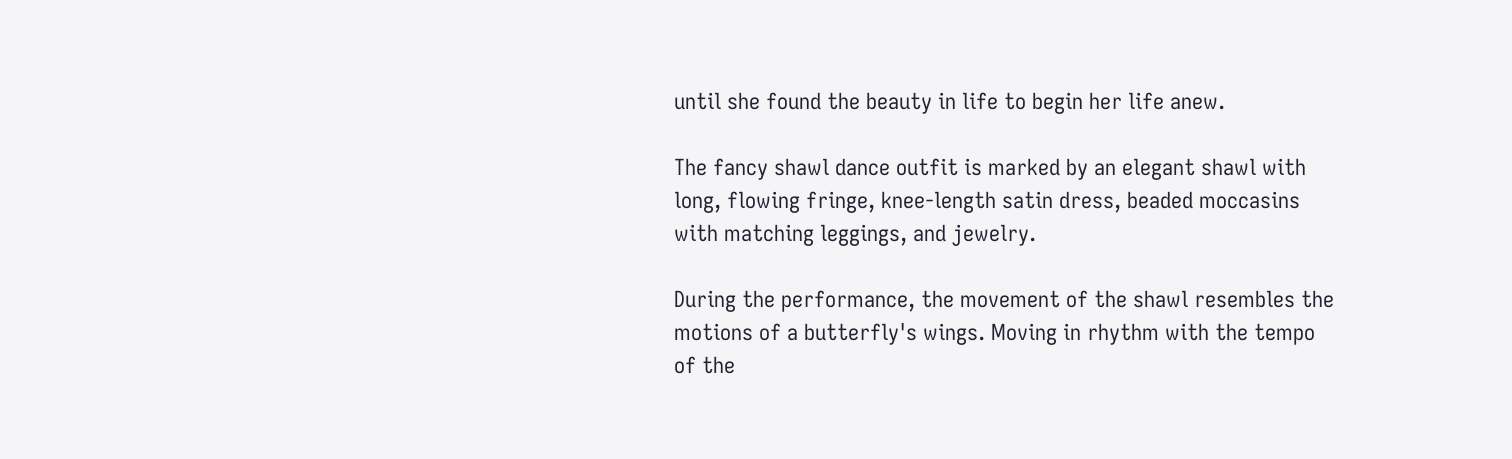until she found the beauty in life to begin her life anew.

The fancy shawl dance outfit is marked by an elegant shawl with long, flowing fringe, knee-length satin dress, beaded moccasins with matching leggings, and jewelry.

During the performance, the movement of the shawl resembles the motions of a butterfly's wings. Moving in rhythm with the tempo of the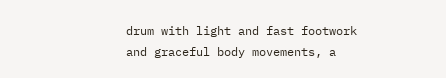drum with light and fast footwork and graceful body movements, a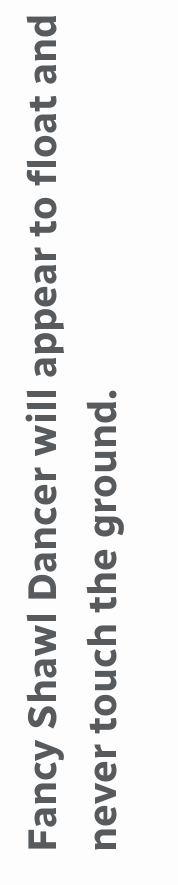Fancy Shawl Dancer will appear to float and never touch the ground.